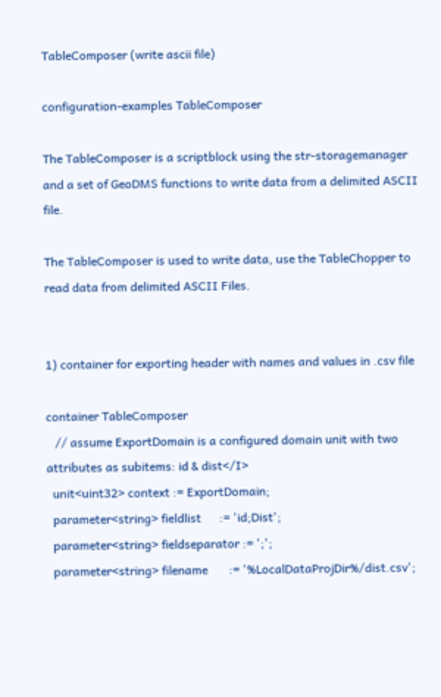TableComposer (write ascii file)

configuration-examples TableComposer

The TableComposer is a scriptblock using the str-storagemanager and a set of GeoDMS functions to write data from a delimited ASCII file.

The TableComposer is used to write data, use the TableChopper to read data from delimited ASCII Files.


1) container for exporting header with names and values in .csv file

container TableComposer
   // assume ExportDomain is a configured domain unit with two attributes as subitems: id & dist</I>
  unit<uint32> context := ExportDomain;
  parameter<string> fieldlist      := 'id;Dist';
  parameter<string> fieldseparator := ';';
  parameter<string> filename       := '%LocalDataProjDir%/dist.csv';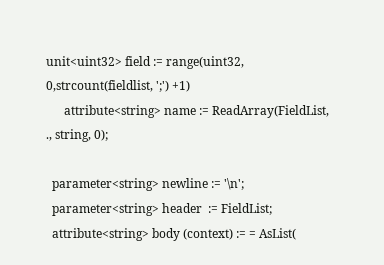unit<uint32> field := range(uint32, 0,strcount(fieldlist, ';') +1)
      attribute<string> name := ReadArray(FieldList, ., string, 0);

  parameter<string> newline := '\n';
  parameter<string> header  := FieldList;
  attribute<string> body (context) := = AsList(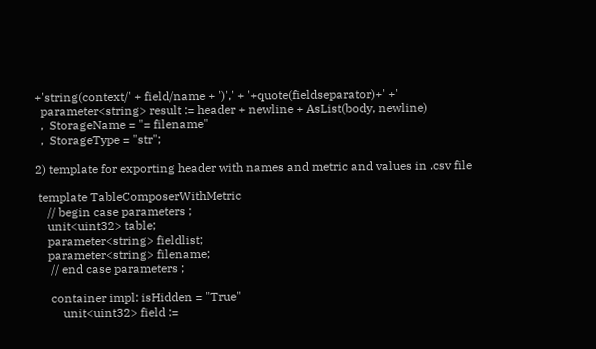+'string(context/' + field/name + ')',' + '+quote(fieldseparator)+' +'
  parameter<string> result := header + newline + AsList(body, newline)
  ,  StorageName = "= filename"
  ,  StorageType = "str";

2) template for exporting header with names and metric and values in .csv file

 template TableComposerWithMetric
    // begin case parameters ;
    unit<uint32> table;
    parameter<string> fieldlist;
    parameter<string> filename;
     // end case parameters ;

     container impl: isHidden = "True"
         unit<uint32> field :=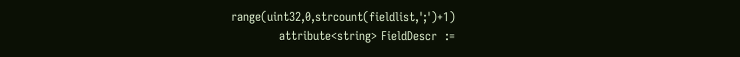range(uint32,0,strcount(fieldlist,';')+1)
            attribute<string> FieldDescr  :=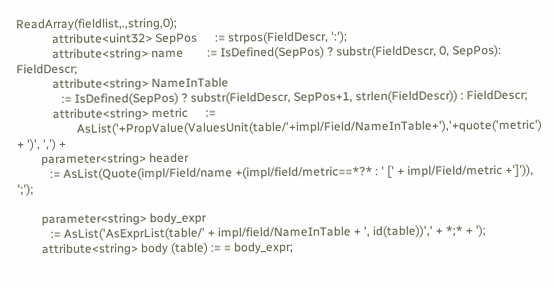ReadArray(fieldlist,.,string,0);
            attribute<uint32> SepPos      := strpos(FieldDescr, ':');
            attribute<string> name        := IsDefined(SepPos) ? substr(FieldDescr, 0, SepPos): FieldDescr;
            attribute<string> NameInTable
               := IsDefined(SepPos) ? substr(FieldDescr, SepPos+1, strlen(FieldDescr)) : FieldDescr;
            attribute<string> metric      :=
                    AsList('+PropValue(ValuesUnit(table/'+impl/Field/NameInTable+'),'+quote('metric') + ')', ',') +
        parameter<string> header
           := AsList(Quote(impl/Field/name +(impl/field/metric==*?* : ' [' + impl/Field/metric +']')), ';');

        parameter<string> body_expr
           := AsList('AsExprList(table/' + impl/field/NameInTable + ', id(table))',' + *;* + ');
        attribute<string> body (table) := = body_expr;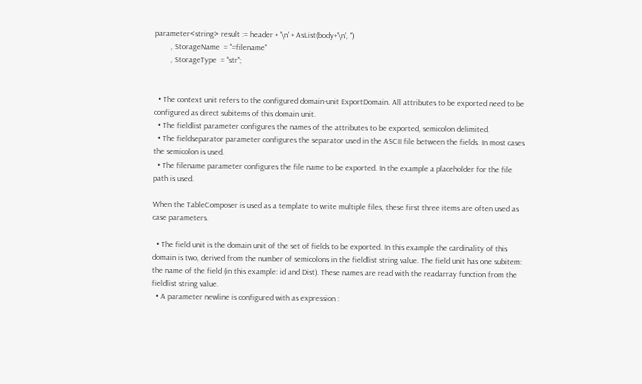parameter<string> result := header + '\n' + AsList(body+'\n', '')
        , StorageName  = "=filename"
        , StorageType  = "str";


  • The context unit refers to the configured domain-unit ExportDomain. All attributes to be exported need to be configured as direct subitems of this domain unit.
  • The fieldlist parameter configures the names of the attributes to be exported, semicolon delimited.
  • The fieldseparator parameter configures the separator used in the ASCII file between the fields. In most cases the semicolon is used.
  • The filename parameter configures the file name to be exported. In the example a placeholder for the file path is used.

When the TableComposer is used as a template to write multiple files, these first three items are often used as case parameters.

  • The field unit is the domain unit of the set of fields to be exported. In this example the cardinality of this domain is two, derived from the number of semicolons in the fieldlist string value. The field unit has one subitem: the name of the field (in this example: id and Dist). These names are read with the readarray function from the fieldlist string value.
  • A parameter newline is configured with as expression :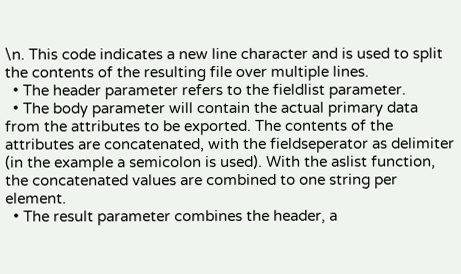\n. This code indicates a new line character and is used to split the contents of the resulting file over multiple lines.
  • The header parameter refers to the fieldlist parameter.
  • The body parameter will contain the actual primary data from the attributes to be exported. The contents of the attributes are concatenated, with the fieldseperator as delimiter (in the example a semicolon is used). With the aslist function, the concatenated values are combined to one string per element.
  • The result parameter combines the header, a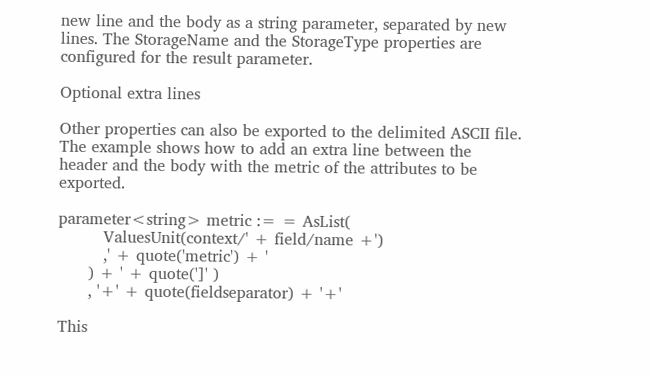new line and the body as a string parameter, separated by new lines. The StorageName and the StorageType properties are configured for the result parameter.

Optional extra lines

Other properties can also be exported to the delimited ASCII file. The example shows how to add an extra line between the header and the body with the metric of the attributes to be exported.

parameter<string> metric := = AsList(
         ValuesUnit(context/' + field/name +')
         ,' + quote('metric') + '
      ) + ' + quote(']' )
      , '+' + quote(fieldseparator) + '+'

This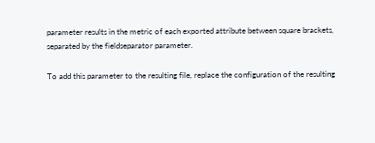parameter results in the metric of each exported attribute between square brackets, separated by the fieldseparator parameter.

To add this parameter to the resulting file, replace the configuration of the resulting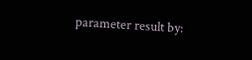parameter result by: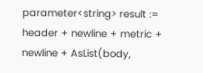parameter<string> result := header + newline + metric + newline + AsList(body,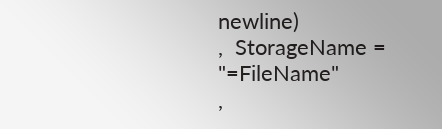newline)
,  StorageName = "=FileName"
,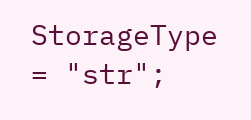StorageType = "str";